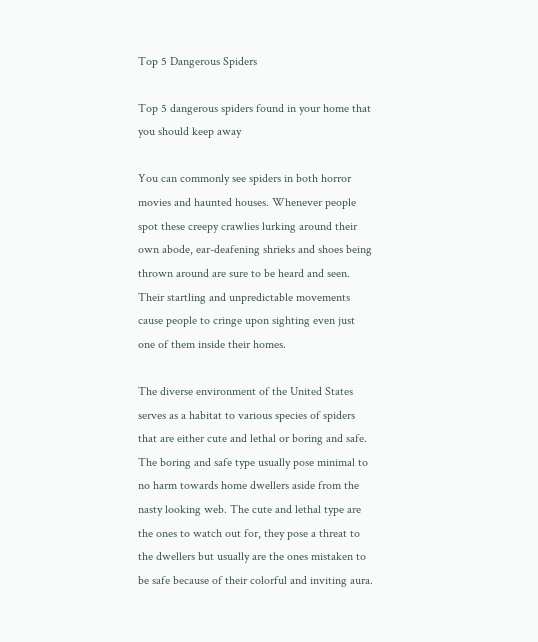Top 5 Dangerous Spiders

Top 5 dangerous spiders found in your home that you should keep away

You can commonly see spiders in both horror movies and haunted houses. Whenever people spot these creepy crawlies lurking around their own abode, ear-deafening shrieks and shoes being thrown around are sure to be heard and seen. Their startling and unpredictable movements cause people to cringe upon sighting even just one of them inside their homes.

The diverse environment of the United States serves as a habitat to various species of spiders that are either cute and lethal or boring and safe. The boring and safe type usually pose minimal to no harm towards home dwellers aside from the nasty looking web. The cute and lethal type are the ones to watch out for, they pose a threat to the dwellers but usually are the ones mistaken to be safe because of their colorful and inviting aura.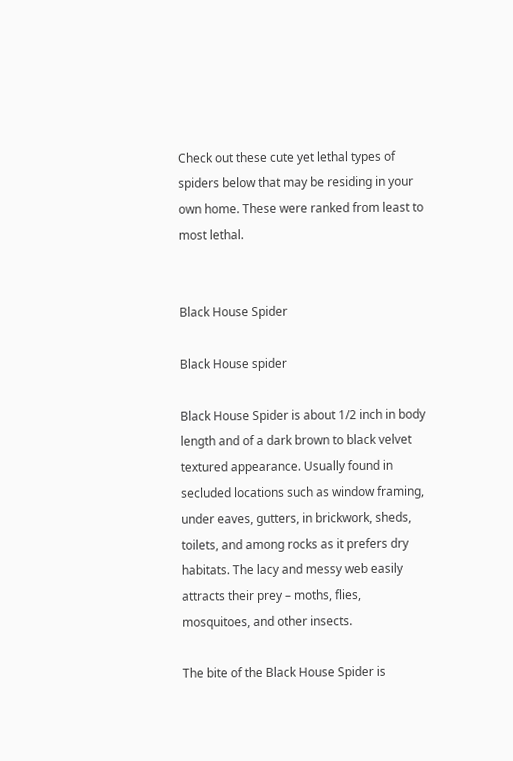Check out these cute yet lethal types of spiders below that may be residing in your own home. These were ranked from least to most lethal.


Black House Spider

Black House spider

Black House Spider is about 1/2 inch in body length and of a dark brown to black velvet textured appearance. Usually found in secluded locations such as window framing, under eaves, gutters, in brickwork, sheds, toilets, and among rocks as it prefers dry habitats. The lacy and messy web easily attracts their prey – moths, flies, mosquitoes, and other insects.

The bite of the Black House Spider is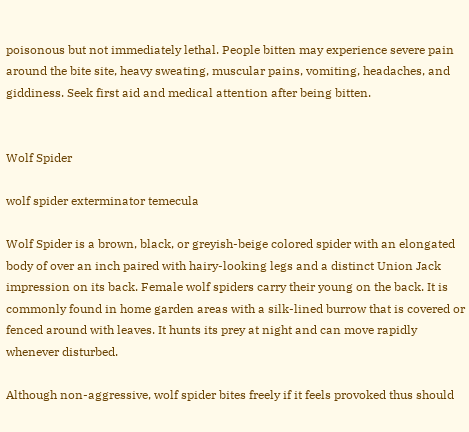poisonous but not immediately lethal. People bitten may experience severe pain around the bite site, heavy sweating, muscular pains, vomiting, headaches, and giddiness. Seek first aid and medical attention after being bitten.


Wolf Spider

wolf spider exterminator temecula

Wolf Spider is a brown, black, or greyish-beige colored spider with an elongated body of over an inch paired with hairy-looking legs and a distinct Union Jack impression on its back. Female wolf spiders carry their young on the back. It is commonly found in home garden areas with a silk-lined burrow that is covered or fenced around with leaves. It hunts its prey at night and can move rapidly whenever disturbed.

Although non-aggressive, wolf spider bites freely if it feels provoked thus should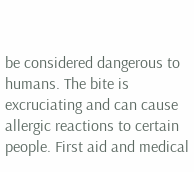be considered dangerous to humans. The bite is excruciating and can cause allergic reactions to certain people. First aid and medical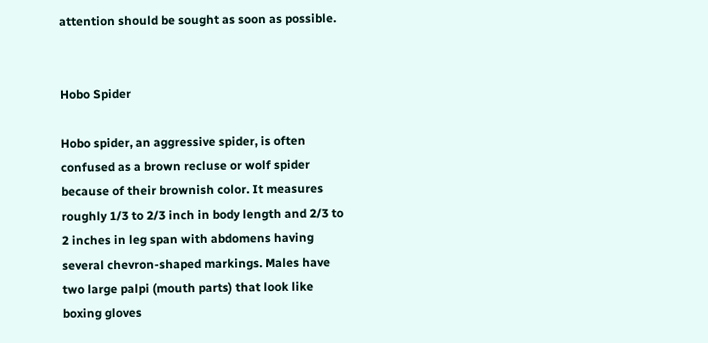attention should be sought as soon as possible.


Hobo Spider

Hobo spider, an aggressive spider, is often confused as a brown recluse or wolf spider because of their brownish color. It measures roughly 1/3 to 2/3 inch in body length and 2/3 to 2 inches in leg span with abdomens having several chevron-shaped markings. Males have two large palpi (mouth parts) that look like boxing gloves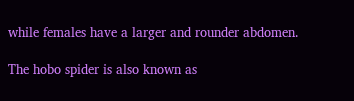while females have a larger and rounder abdomen.

The hobo spider is also known as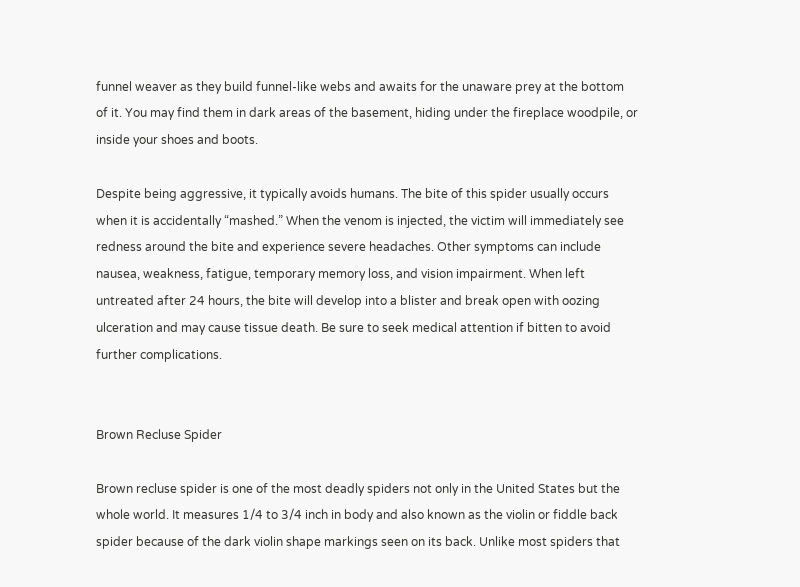funnel weaver as they build funnel-like webs and awaits for the unaware prey at the bottom of it. You may find them in dark areas of the basement, hiding under the fireplace woodpile, or inside your shoes and boots.

Despite being aggressive, it typically avoids humans. The bite of this spider usually occurs when it is accidentally “mashed.” When the venom is injected, the victim will immediately see redness around the bite and experience severe headaches. Other symptoms can include nausea, weakness, fatigue, temporary memory loss, and vision impairment. When left untreated after 24 hours, the bite will develop into a blister and break open with oozing ulceration and may cause tissue death. Be sure to seek medical attention if bitten to avoid further complications.


Brown Recluse Spider

Brown recluse spider is one of the most deadly spiders not only in the United States but the whole world. It measures 1/4 to 3/4 inch in body and also known as the violin or fiddle back spider because of the dark violin shape markings seen on its back. Unlike most spiders that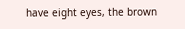have eight eyes, the brown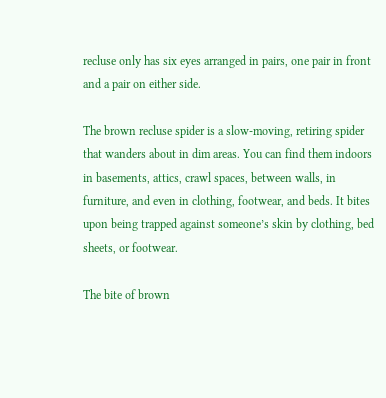recluse only has six eyes arranged in pairs, one pair in front and a pair on either side.

The brown recluse spider is a slow-moving, retiring spider that wanders about in dim areas. You can find them indoors in basements, attics, crawl spaces, between walls, in furniture, and even in clothing, footwear, and beds. It bites upon being trapped against someone’s skin by clothing, bed sheets, or footwear.

The bite of brown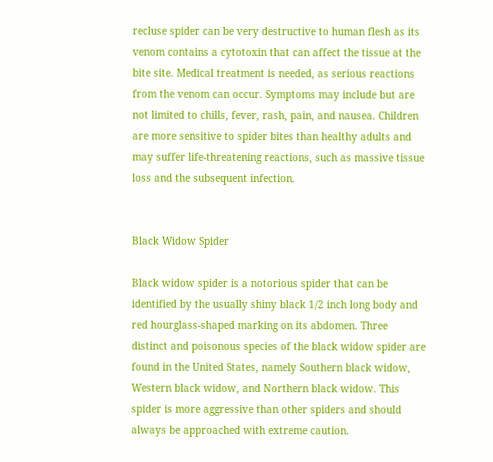recluse spider can be very destructive to human flesh as its venom contains a cytotoxin that can affect the tissue at the bite site. Medical treatment is needed, as serious reactions from the venom can occur. Symptoms may include but are not limited to chills, fever, rash, pain, and nausea. Children are more sensitive to spider bites than healthy adults and may suffer life-threatening reactions, such as massive tissue loss and the subsequent infection.


Black Widow Spider

Black widow spider is a notorious spider that can be identified by the usually shiny black 1/2 inch long body and red hourglass-shaped marking on its abdomen. Three distinct and poisonous species of the black widow spider are found in the United States, namely Southern black widow, Western black widow, and Northern black widow. This spider is more aggressive than other spiders and should always be approached with extreme caution.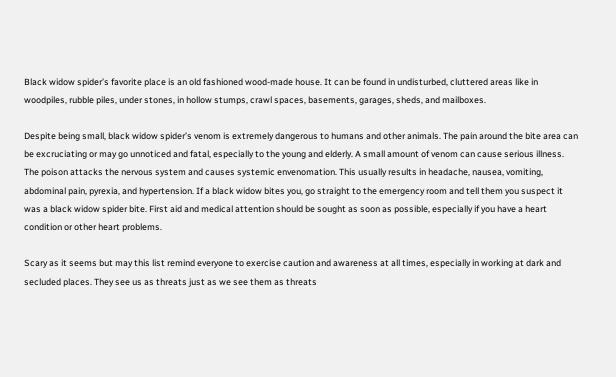Black widow spider’s favorite place is an old fashioned wood-made house. It can be found in undisturbed, cluttered areas like in woodpiles, rubble piles, under stones, in hollow stumps, crawl spaces, basements, garages, sheds, and mailboxes.

Despite being small, black widow spider’s venom is extremely dangerous to humans and other animals. The pain around the bite area can be excruciating or may go unnoticed and fatal, especially to the young and elderly. A small amount of venom can cause serious illness. The poison attacks the nervous system and causes systemic envenomation. This usually results in headache, nausea, vomiting, abdominal pain, pyrexia, and hypertension. If a black widow bites you, go straight to the emergency room and tell them you suspect it was a black widow spider bite. First aid and medical attention should be sought as soon as possible, especially if you have a heart condition or other heart problems.

Scary as it seems but may this list remind everyone to exercise caution and awareness at all times, especially in working at dark and secluded places. They see us as threats just as we see them as threats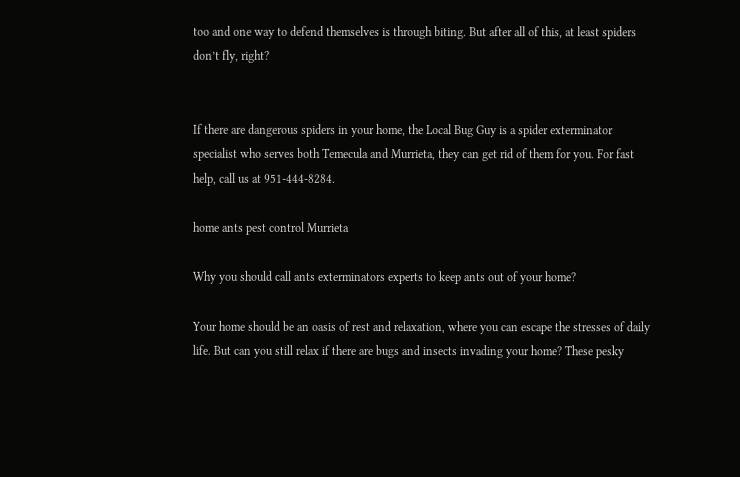too and one way to defend themselves is through biting. But after all of this, at least spiders don’t fly, right?


If there are dangerous spiders in your home, the Local Bug Guy is a spider exterminator specialist who serves both Temecula and Murrieta, they can get rid of them for you. For fast help, call us at 951-444-8284.

home ants pest control Murrieta

Why you should call ants exterminators experts to keep ants out of your home?

Your home should be an oasis of rest and relaxation, where you can escape the stresses of daily life. But can you still relax if there are bugs and insects invading your home? These pesky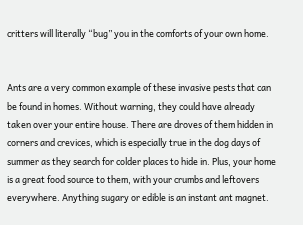critters will literally “bug” you in the comforts of your own home.


Ants are a very common example of these invasive pests that can be found in homes. Without warning, they could have already taken over your entire house. There are droves of them hidden in corners and crevices, which is especially true in the dog days of summer as they search for colder places to hide in. Plus, your home is a great food source to them, with your crumbs and leftovers everywhere. Anything sugary or edible is an instant ant magnet.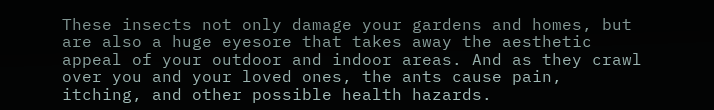These insects not only damage your gardens and homes, but are also a huge eyesore that takes away the aesthetic appeal of your outdoor and indoor areas. And as they crawl over you and your loved ones, the ants cause pain, itching, and other possible health hazards.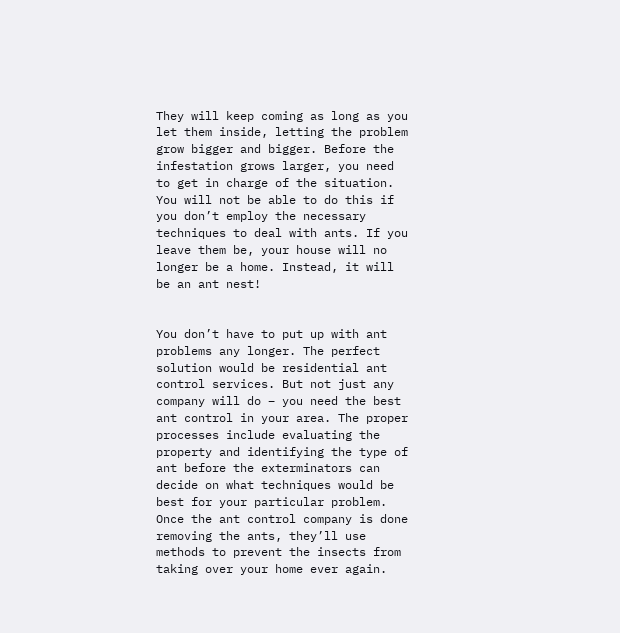They will keep coming as long as you let them inside, letting the problem grow bigger and bigger. Before the infestation grows larger, you need to get in charge of the situation. You will not be able to do this if you don’t employ the necessary techniques to deal with ants. If you leave them be, your house will no longer be a home. Instead, it will be an ant nest!


You don’t have to put up with ant problems any longer. The perfect solution would be residential ant control services. But not just any company will do – you need the best ant control in your area. The proper processes include evaluating the property and identifying the type of ant before the exterminators can decide on what techniques would be best for your particular problem. Once the ant control company is done removing the ants, they’ll use methods to prevent the insects from taking over your home ever again.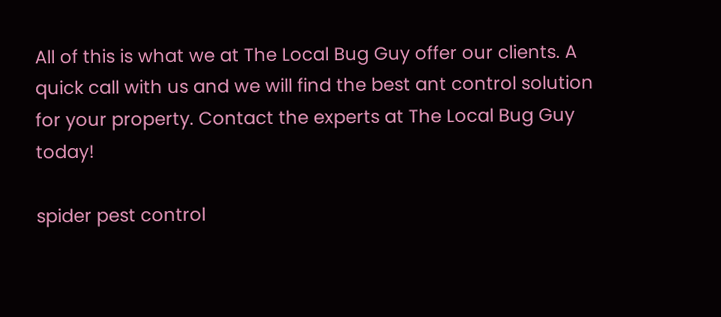All of this is what we at The Local Bug Guy offer our clients. A quick call with us and we will find the best ant control solution for your property. Contact the experts at The Local Bug Guy today!

spider pest control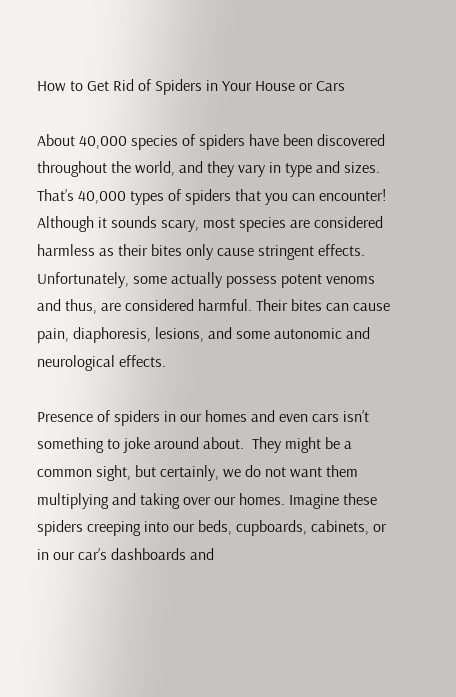How to Get Rid of Spiders in Your House or Cars

About 40,000 species of spiders have been discovered throughout the world, and they vary in type and sizes. That’s 40,000 types of spiders that you can encounter! Although it sounds scary, most species are considered harmless as their bites only cause stringent effects. Unfortunately, some actually possess potent venoms and thus, are considered harmful. Their bites can cause pain, diaphoresis, lesions, and some autonomic and neurological effects.

Presence of spiders in our homes and even cars isn’t something to joke around about.  They might be a common sight, but certainly, we do not want them multiplying and taking over our homes. Imagine these spiders creeping into our beds, cupboards, cabinets, or in our car’s dashboards and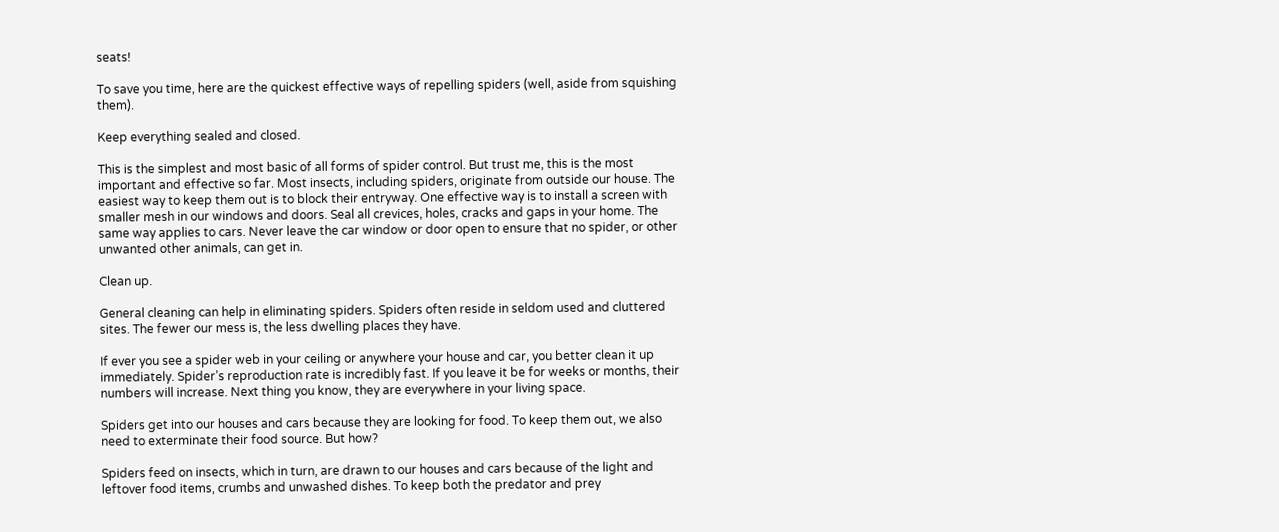seats!

To save you time, here are the quickest effective ways of repelling spiders (well, aside from squishing them).

Keep everything sealed and closed.

This is the simplest and most basic of all forms of spider control. But trust me, this is the most important and effective so far. Most insects, including spiders, originate from outside our house. The easiest way to keep them out is to block their entryway. One effective way is to install a screen with smaller mesh in our windows and doors. Seal all crevices, holes, cracks and gaps in your home. The same way applies to cars. Never leave the car window or door open to ensure that no spider, or other unwanted other animals, can get in.

Clean up.

General cleaning can help in eliminating spiders. Spiders often reside in seldom used and cluttered sites. The fewer our mess is, the less dwelling places they have.

If ever you see a spider web in your ceiling or anywhere your house and car, you better clean it up immediately. Spider’s reproduction rate is incredibly fast. If you leave it be for weeks or months, their numbers will increase. Next thing you know, they are everywhere in your living space.

Spiders get into our houses and cars because they are looking for food. To keep them out, we also need to exterminate their food source. But how?

Spiders feed on insects, which in turn, are drawn to our houses and cars because of the light and leftover food items, crumbs and unwashed dishes. To keep both the predator and prey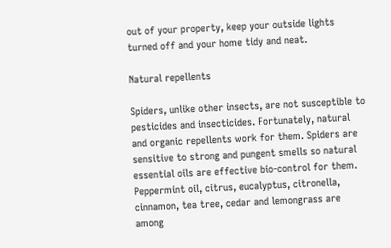out of your property, keep your outside lights turned off and your home tidy and neat.

Natural repellents

Spiders, unlike other insects, are not susceptible to pesticides and insecticides. Fortunately, natural and organic repellents work for them. Spiders are sensitive to strong and pungent smells so natural essential oils are effective bio-control for them. Peppermint oil, citrus, eucalyptus, citronella, cinnamon, tea tree, cedar and lemongrass are among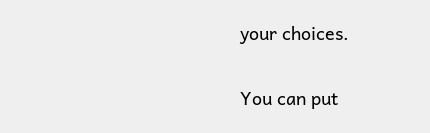your choices.

You can put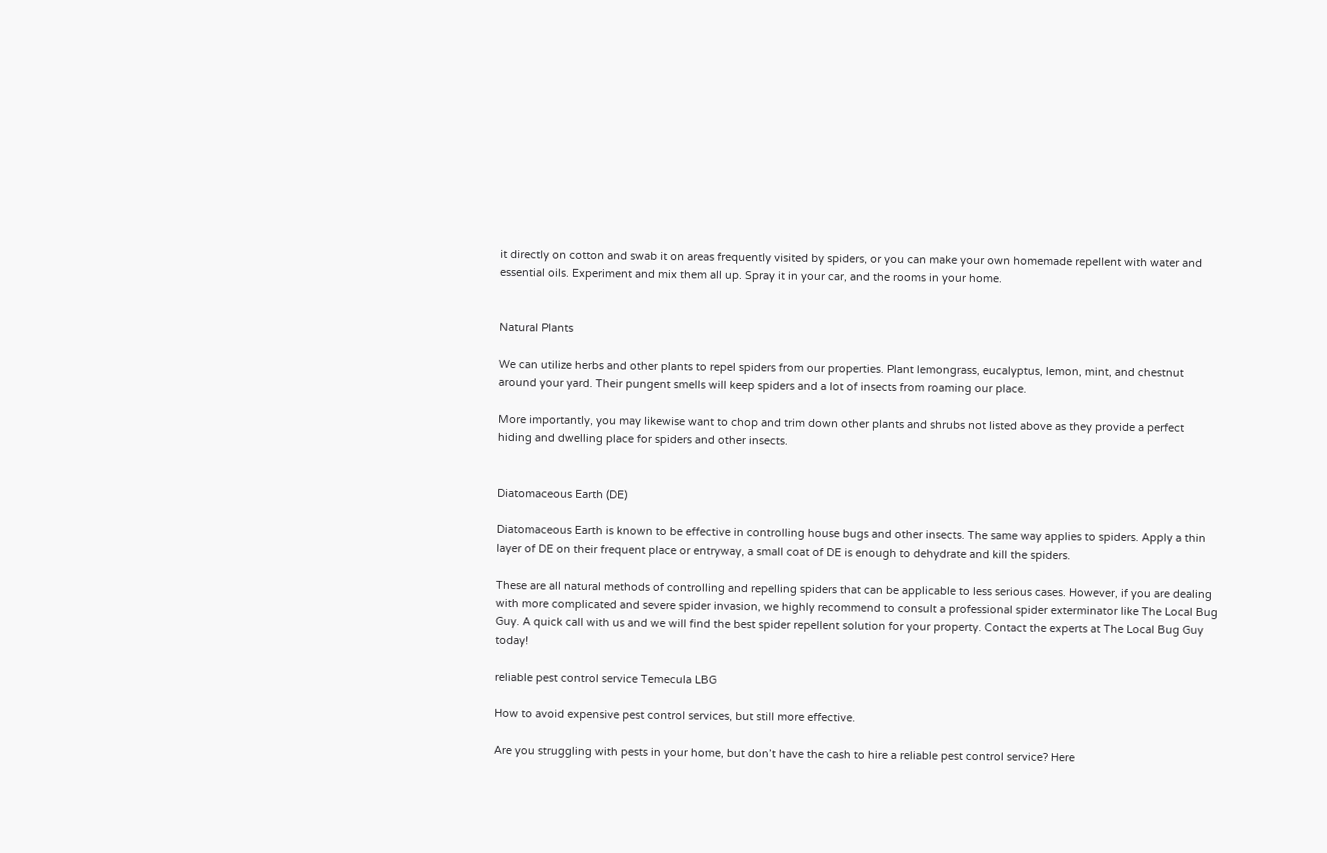it directly on cotton and swab it on areas frequently visited by spiders, or you can make your own homemade repellent with water and essential oils. Experiment and mix them all up. Spray it in your car, and the rooms in your home.


Natural Plants

We can utilize herbs and other plants to repel spiders from our properties. Plant lemongrass, eucalyptus, lemon, mint, and chestnut around your yard. Their pungent smells will keep spiders and a lot of insects from roaming our place.

More importantly, you may likewise want to chop and trim down other plants and shrubs not listed above as they provide a perfect hiding and dwelling place for spiders and other insects.


Diatomaceous Earth (DE)

Diatomaceous Earth is known to be effective in controlling house bugs and other insects. The same way applies to spiders. Apply a thin layer of DE on their frequent place or entryway, a small coat of DE is enough to dehydrate and kill the spiders.

These are all natural methods of controlling and repelling spiders that can be applicable to less serious cases. However, if you are dealing with more complicated and severe spider invasion, we highly recommend to consult a professional spider exterminator like The Local Bug Guy. A quick call with us and we will find the best spider repellent solution for your property. Contact the experts at The Local Bug Guy today!

reliable pest control service Temecula LBG

How to avoid expensive pest control services, but still more effective.

Are you struggling with pests in your home, but don’t have the cash to hire a reliable pest control service? Here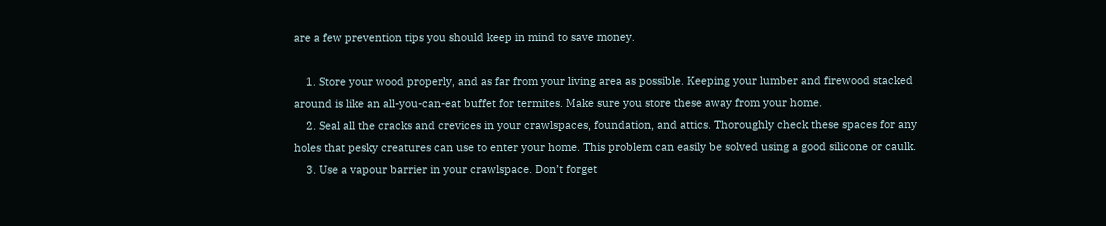are a few prevention tips you should keep in mind to save money.

    1. Store your wood properly, and as far from your living area as possible. Keeping your lumber and firewood stacked around is like an all-you-can-eat buffet for termites. Make sure you store these away from your home.
    2. Seal all the cracks and crevices in your crawlspaces, foundation, and attics. Thoroughly check these spaces for any holes that pesky creatures can use to enter your home. This problem can easily be solved using a good silicone or caulk.
    3. Use a vapour barrier in your crawlspace. Don’t forget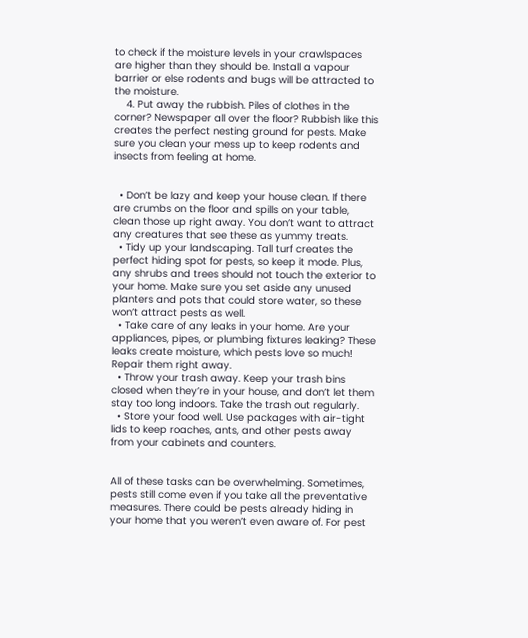to check if the moisture levels in your crawlspaces are higher than they should be. Install a vapour barrier or else rodents and bugs will be attracted to the moisture.
    4. Put away the rubbish. Piles of clothes in the corner? Newspaper all over the floor? Rubbish like this creates the perfect nesting ground for pests. Make sure you clean your mess up to keep rodents and insects from feeling at home.


  • Don’t be lazy and keep your house clean. If there are crumbs on the floor and spills on your table, clean those up right away. You don’t want to attract any creatures that see these as yummy treats.
  • Tidy up your landscaping. Tall turf creates the perfect hiding spot for pests, so keep it mode. Plus, any shrubs and trees should not touch the exterior to your home. Make sure you set aside any unused planters and pots that could store water, so these won’t attract pests as well.
  • Take care of any leaks in your home. Are your appliances, pipes, or plumbing fixtures leaking? These leaks create moisture, which pests love so much! Repair them right away.
  • Throw your trash away. Keep your trash bins closed when they’re in your house, and don’t let them stay too long indoors. Take the trash out regularly.
  • Store your food well. Use packages with air-tight lids to keep roaches, ants, and other pests away from your cabinets and counters.


All of these tasks can be overwhelming. Sometimes, pests still come even if you take all the preventative measures. There could be pests already hiding in your home that you weren’t even aware of. For pest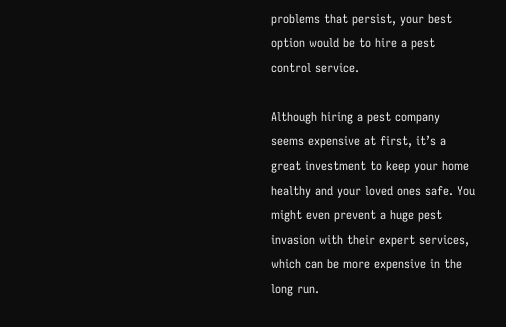problems that persist, your best option would be to hire a pest control service.

Although hiring a pest company seems expensive at first, it’s a great investment to keep your home healthy and your loved ones safe. You might even prevent a huge pest invasion with their expert services, which can be more expensive in the long run.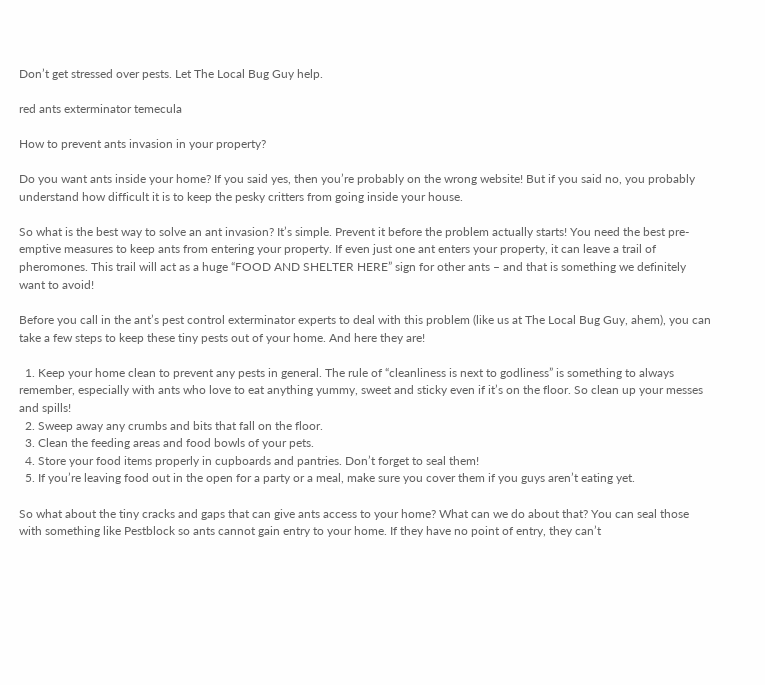Don’t get stressed over pests. Let The Local Bug Guy help.

red ants exterminator temecula

How to prevent ants invasion in your property?

Do you want ants inside your home? If you said yes, then you’re probably on the wrong website! But if you said no, you probably understand how difficult it is to keep the pesky critters from going inside your house.

So what is the best way to solve an ant invasion? It’s simple. Prevent it before the problem actually starts! You need the best pre-emptive measures to keep ants from entering your property. If even just one ant enters your property, it can leave a trail of pheromones. This trail will act as a huge “FOOD AND SHELTER HERE” sign for other ants – and that is something we definitely want to avoid!

Before you call in the ant’s pest control exterminator experts to deal with this problem (like us at The Local Bug Guy, ahem), you can take a few steps to keep these tiny pests out of your home. And here they are!

  1. Keep your home clean to prevent any pests in general. The rule of “cleanliness is next to godliness” is something to always remember, especially with ants who love to eat anything yummy, sweet and sticky even if it’s on the floor. So clean up your messes and spills!
  2. Sweep away any crumbs and bits that fall on the floor.
  3. Clean the feeding areas and food bowls of your pets.
  4. Store your food items properly in cupboards and pantries. Don’t forget to seal them!
  5. If you’re leaving food out in the open for a party or a meal, make sure you cover them if you guys aren’t eating yet.

So what about the tiny cracks and gaps that can give ants access to your home? What can we do about that? You can seal those with something like Pestblock so ants cannot gain entry to your home. If they have no point of entry, they can’t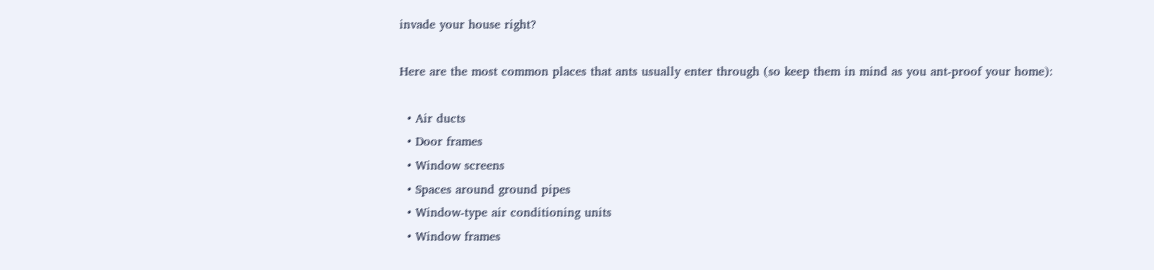invade your house right?

Here are the most common places that ants usually enter through (so keep them in mind as you ant-proof your home):

  • Air ducts
  • Door frames
  • Window screens
  • Spaces around ground pipes
  • Window-type air conditioning units
  • Window frames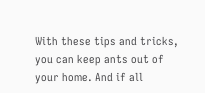With these tips and tricks, you can keep ants out of your home. And if all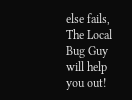else fails, The Local Bug Guy will help you out!